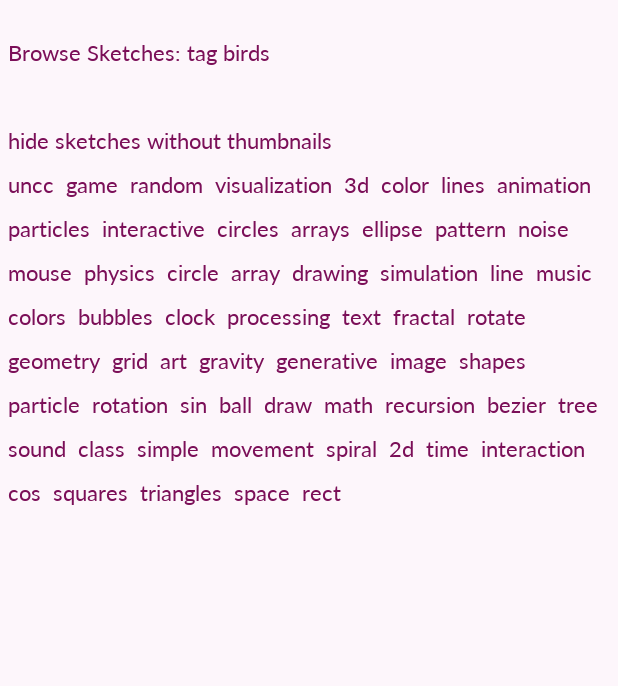Browse Sketches: tag birds

hide sketches without thumbnails
uncc  game  random  visualization  3d  color  lines  animation  particles  interactive  circles  arrays  ellipse  pattern  noise  mouse  physics  circle  array  drawing  simulation  line  music  colors  bubbles  clock  processing  text  fractal  rotate  geometry  grid  art  gravity  generative  image  shapes  particle  rotation  sin  ball  draw  math  recursion  bezier  tree  sound  class  simple  movement  spiral  2d  time  interaction  cos  squares  triangles  space  rect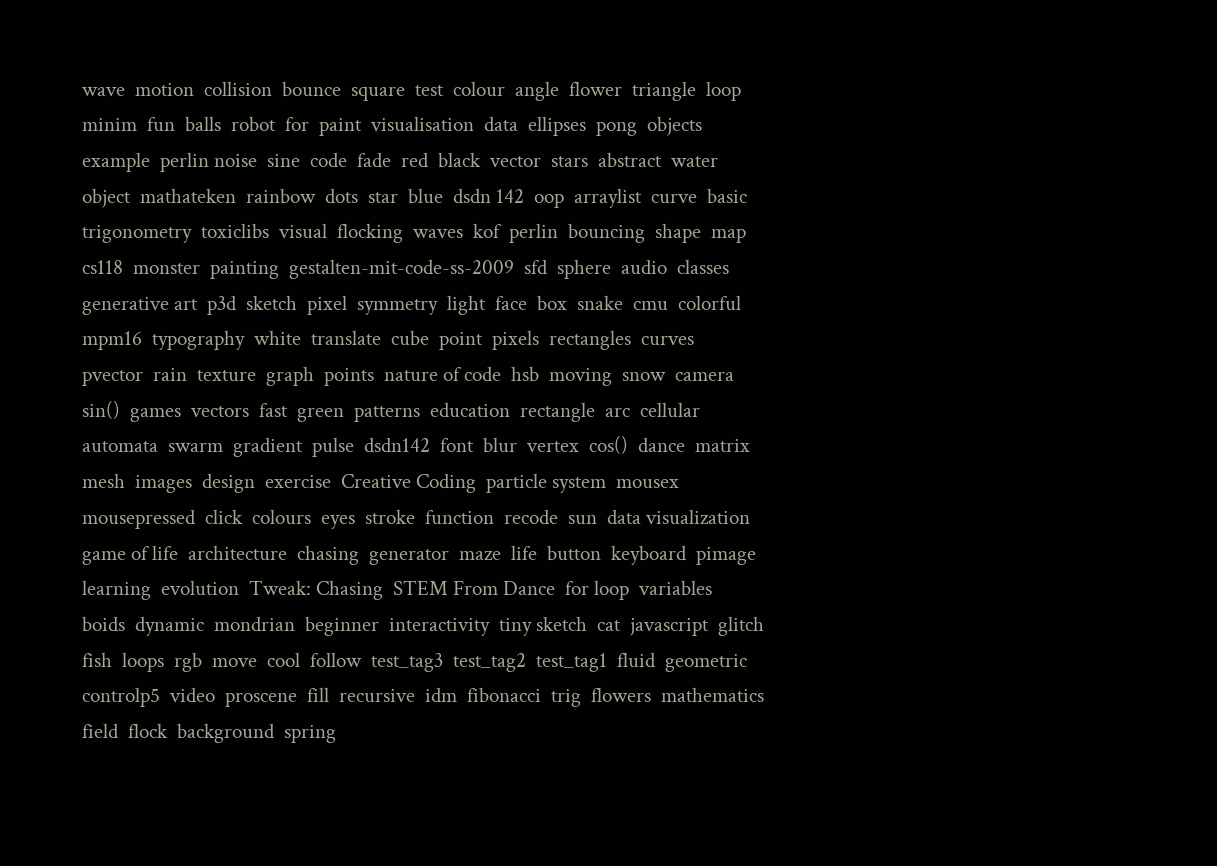wave  motion  collision  bounce  square  test  colour  angle  flower  triangle  loop  minim  fun  balls  robot  for  paint  visualisation  data  ellipses  pong  objects  example  perlin noise  sine  code  fade  red  black  vector  stars  abstract  water  object  mathateken  rainbow  dots  star  blue  dsdn 142  oop  arraylist  curve  basic  trigonometry  toxiclibs  visual  flocking  waves  kof  perlin  bouncing  shape  map  cs118  monster  painting  gestalten-mit-code-ss-2009  sfd  sphere  audio  classes  generative art  p3d  sketch  pixel  symmetry  light  face  box  snake  cmu  colorful  mpm16  typography  white  translate  cube  point  pixels  rectangles  curves  pvector  rain  texture  graph  points  nature of code  hsb  moving  snow  camera  sin()  games  vectors  fast  green  patterns  education  rectangle  arc  cellular automata  swarm  gradient  pulse  dsdn142  font  blur  vertex  cos()  dance  matrix  mesh  images  design  exercise  Creative Coding  particle system  mousex  mousepressed  click  colours  eyes  stroke  function  recode  sun  data visualization  game of life  architecture  chasing  generator  maze  life  button  keyboard  pimage  learning  evolution  Tweak: Chasing  STEM From Dance  for loop  variables  boids  dynamic  mondrian  beginner  interactivity  tiny sketch  cat  javascript  glitch  fish  loops  rgb  move  cool  follow  test_tag3  test_tag2  test_tag1  fluid  geometric  controlp5  video  proscene  fill  recursive  idm  fibonacci  trig  flowers  mathematics  field  flock  background  spring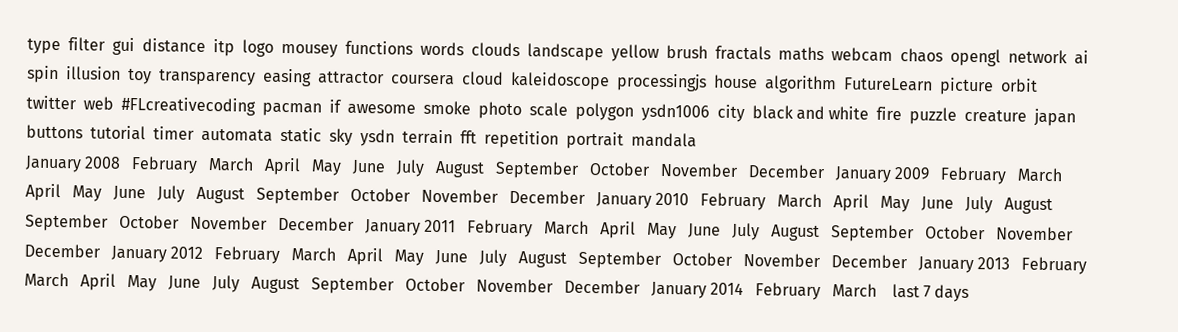type  filter  gui  distance  itp  logo  mousey  functions  words  clouds  landscape  yellow  brush  fractals  maths  webcam  chaos  opengl  network  ai  spin  illusion  toy  transparency  easing  attractor  coursera  cloud  kaleidoscope  processingjs  house  algorithm  FutureLearn  picture  orbit  twitter  web  #FLcreativecoding  pacman  if  awesome  smoke  photo  scale  polygon  ysdn1006  city  black and white  fire  puzzle  creature  japan  buttons  tutorial  timer  automata  static  sky  ysdn  terrain  fft  repetition  portrait  mandala
January 2008   February   March   April   May   June   July   August   September   October   November   December   January 2009   February   March   April   May   June   July   August   September   October   November   December   January 2010   February   March   April   May   June   July   August   September   October   November   December   January 2011   February   March   April   May   June   July   August   September   October   November   December   January 2012   February   March   April   May   June   July   August   September   October   November   December   January 2013   February   March   April   May   June   July   August   September   October   November   December   January 2014   February   March    last 7 days